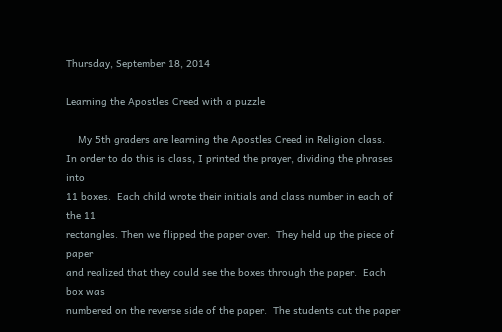Thursday, September 18, 2014

Learning the Apostles Creed with a puzzle

    My 5th graders are learning the Apostles Creed in Religion class.
In order to do this is class, I printed the prayer, dividing the phrases into
11 boxes.  Each child wrote their initials and class number in each of the 11
rectangles. Then we flipped the paper over.  They held up the piece of paper
and realized that they could see the boxes through the paper.  Each box was
numbered on the reverse side of the paper.  The students cut the paper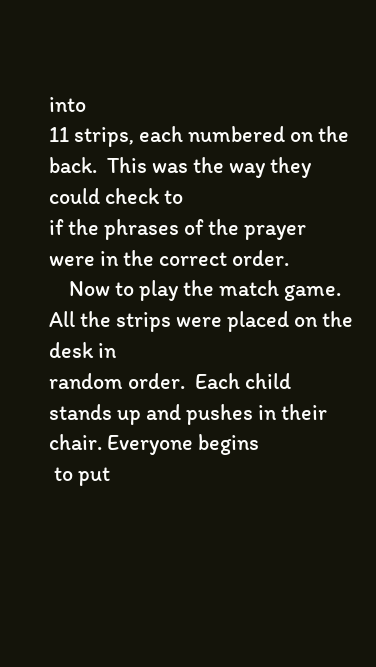into
11 strips, each numbered on the back.  This was the way they could check to
if the phrases of the prayer were in the correct order.
    Now to play the match game. All the strips were placed on the desk in
random order.  Each child stands up and pushes in their chair. Everyone begins
 to put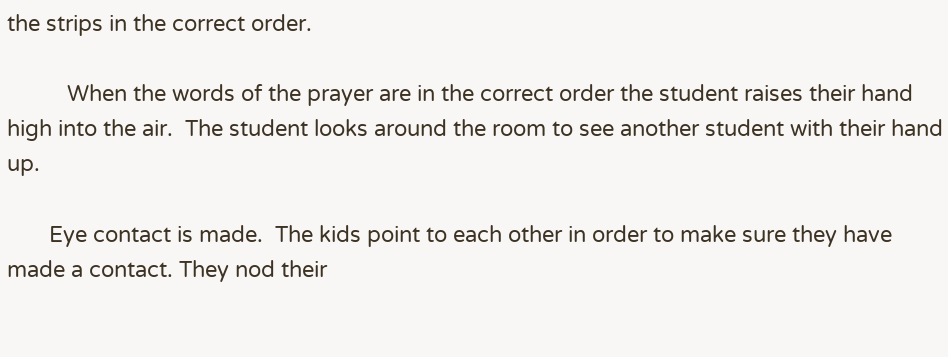the strips in the correct order.

          When the words of the prayer are in the correct order the student raises their hand
high into the air.  The student looks around the room to see another student with their hand up.

       Eye contact is made.  The kids point to each other in order to make sure they have made a contact. They nod their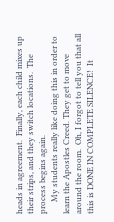heads in agreement.  Finally, each child mixes up their strips, and they switch locations.  The process begins again.
      My students really like doing this in order to learn the Apostles Creed. They get to move around the room.  Oh, I forgot to tell you that all this is DONE IN COMPLETE SILENCE!  It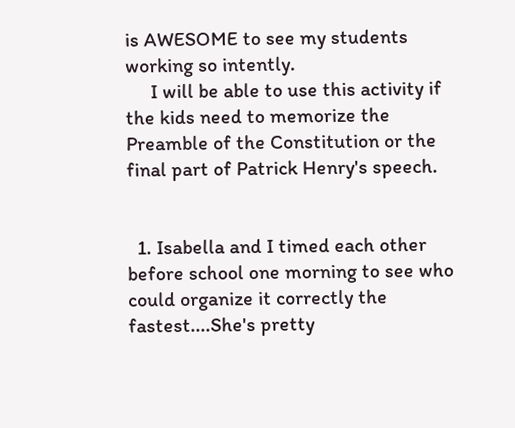is AWESOME to see my students working so intently.
     I will be able to use this activity if the kids need to memorize the Preamble of the Constitution or the final part of Patrick Henry's speech.


  1. Isabella and I timed each other before school one morning to see who could organize it correctly the fastest....She's pretty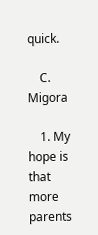quick.

    C. Migora

    1. My hope is that more parents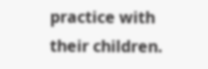practice with their children.